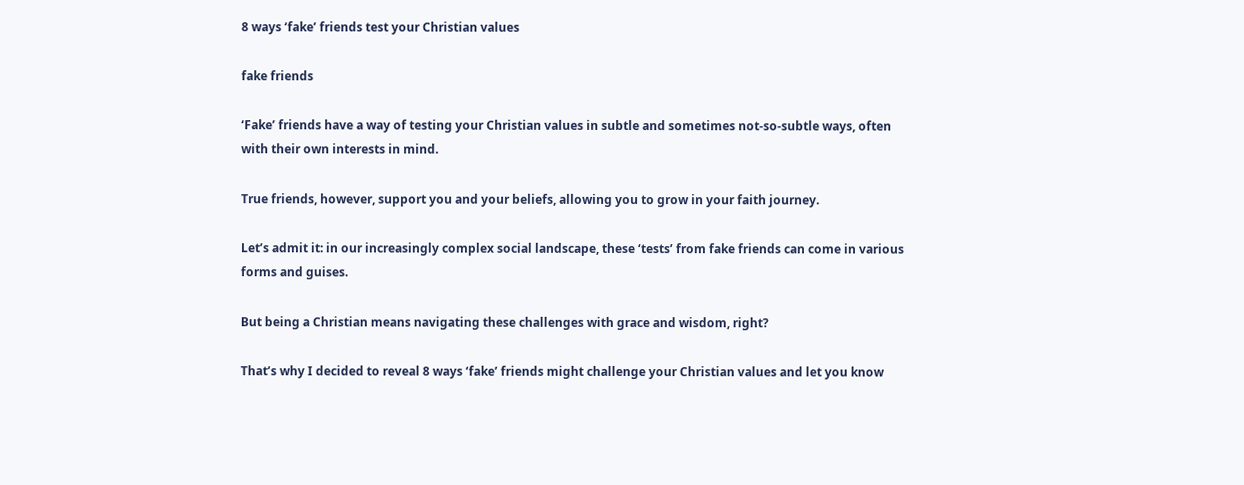8 ways ‘fake’ friends test your Christian values

fake friends

‘Fake’ friends have a way of testing your Christian values in subtle and sometimes not-so-subtle ways, often with their own interests in mind.

True friends, however, support you and your beliefs, allowing you to grow in your faith journey.

Let’s admit it: in our increasingly complex social landscape, these ‘tests’ from fake friends can come in various forms and guises.

But being a Christian means navigating these challenges with grace and wisdom, right?

That’s why I decided to reveal 8 ways ‘fake’ friends might challenge your Christian values and let you know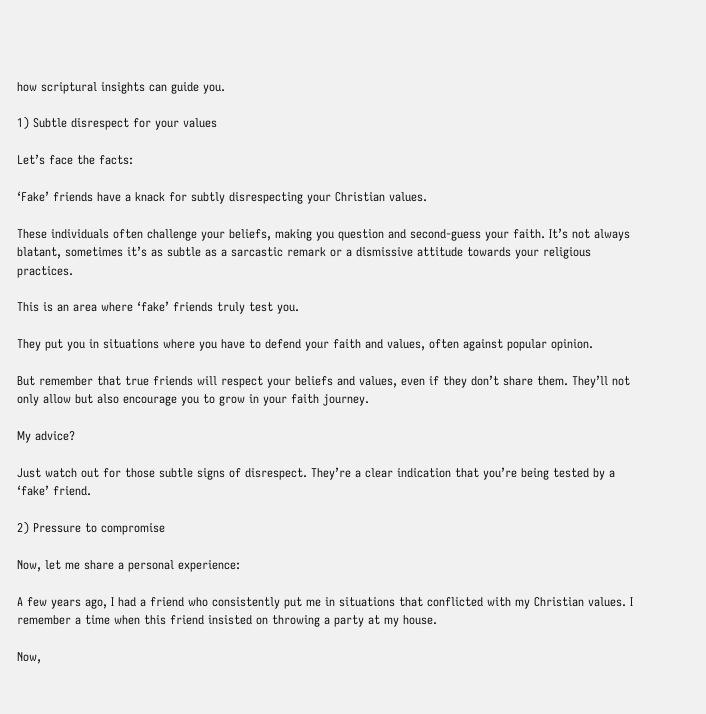how scriptural insights can guide you.

1) Subtle disrespect for your values

Let’s face the facts:

‘Fake’ friends have a knack for subtly disrespecting your Christian values.

These individuals often challenge your beliefs, making you question and second-guess your faith. It’s not always blatant, sometimes it’s as subtle as a sarcastic remark or a dismissive attitude towards your religious practices.

This is an area where ‘fake’ friends truly test you.

They put you in situations where you have to defend your faith and values, often against popular opinion.

But remember that true friends will respect your beliefs and values, even if they don’t share them. They’ll not only allow but also encourage you to grow in your faith journey.

My advice?

Just watch out for those subtle signs of disrespect. They’re a clear indication that you’re being tested by a ‘fake’ friend.

2) Pressure to compromise

Now, let me share a personal experience:

A few years ago, I had a friend who consistently put me in situations that conflicted with my Christian values. I remember a time when this friend insisted on throwing a party at my house.

Now,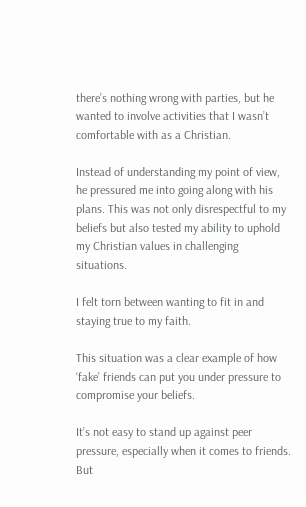there’s nothing wrong with parties, but he wanted to involve activities that I wasn’t comfortable with as a Christian.

Instead of understanding my point of view, he pressured me into going along with his plans. This was not only disrespectful to my beliefs but also tested my ability to uphold my Christian values in challenging situations.

I felt torn between wanting to fit in and staying true to my faith.

This situation was a clear example of how ‘fake’ friends can put you under pressure to compromise your beliefs.

It’s not easy to stand up against peer pressure, especially when it comes to friends. But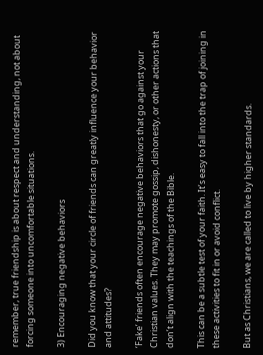remember, true friendship is about respect and understanding, not about forcing someone into uncomfortable situations.

3) Encouraging negative behaviors

Did you know that your circle of friends can greatly influence your behavior and attitudes?

‘Fake’ friends often encourage negative behaviors that go against your Christian values. They may promote gossip, dishonesty, or other actions that don’t align with the teachings of the Bible.

This can be a subtle test of your faith. It’s easy to fall into the trap of joining in these activities to fit in or avoid conflict.

But as Christians, we are called to live by higher standards.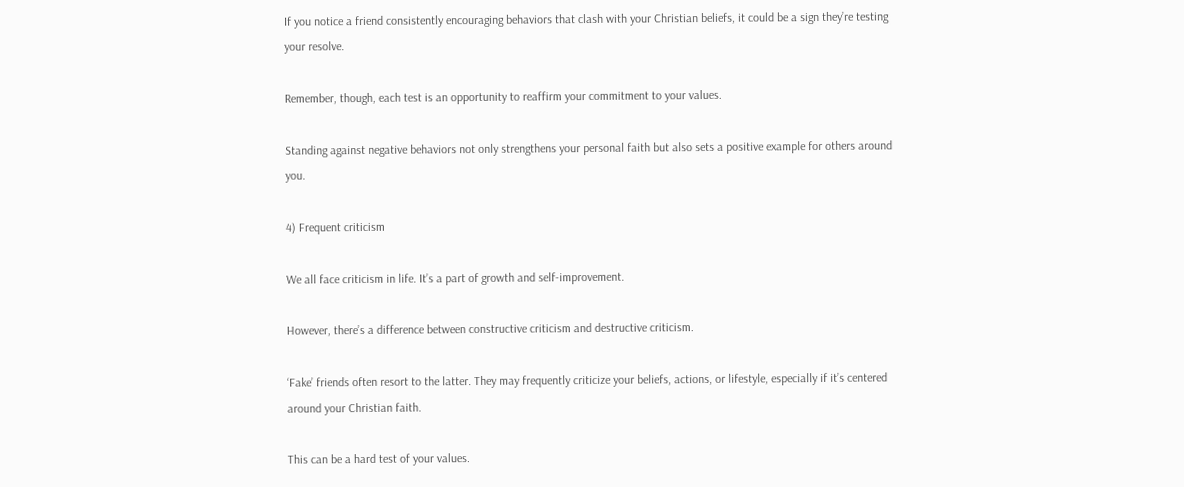If you notice a friend consistently encouraging behaviors that clash with your Christian beliefs, it could be a sign they’re testing your resolve.

Remember, though, each test is an opportunity to reaffirm your commitment to your values.

Standing against negative behaviors not only strengthens your personal faith but also sets a positive example for others around you.

4) Frequent criticism

We all face criticism in life. It’s a part of growth and self-improvement.

However, there’s a difference between constructive criticism and destructive criticism.

‘Fake’ friends often resort to the latter. They may frequently criticize your beliefs, actions, or lifestyle, especially if it’s centered around your Christian faith.

This can be a hard test of your values.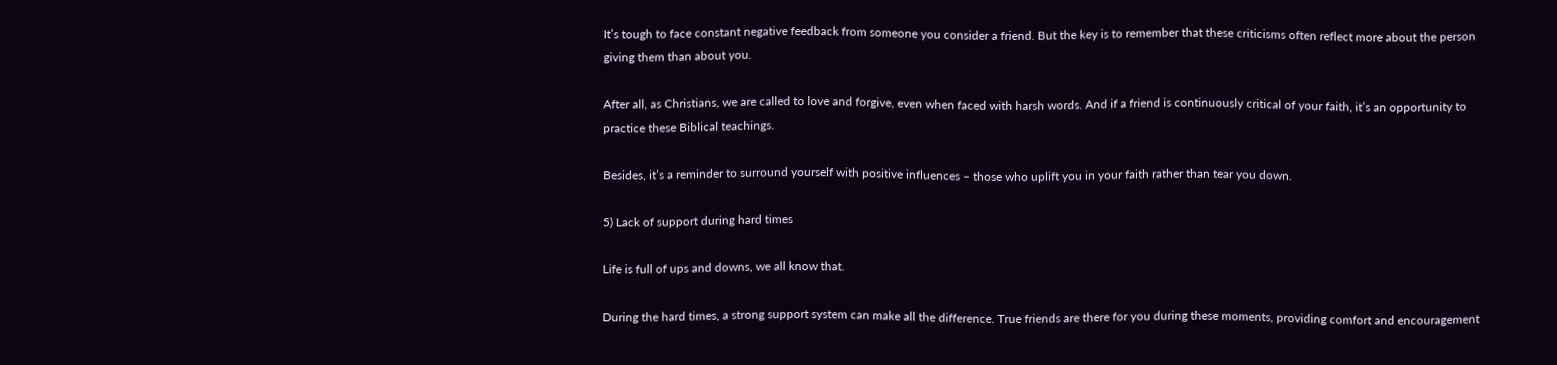It’s tough to face constant negative feedback from someone you consider a friend. But the key is to remember that these criticisms often reflect more about the person giving them than about you.

After all, as Christians, we are called to love and forgive, even when faced with harsh words. And if a friend is continuously critical of your faith, it’s an opportunity to practice these Biblical teachings.

Besides, it’s a reminder to surround yourself with positive influences – those who uplift you in your faith rather than tear you down.

5) Lack of support during hard times

Life is full of ups and downs, we all know that.

During the hard times, a strong support system can make all the difference. True friends are there for you during these moments, providing comfort and encouragement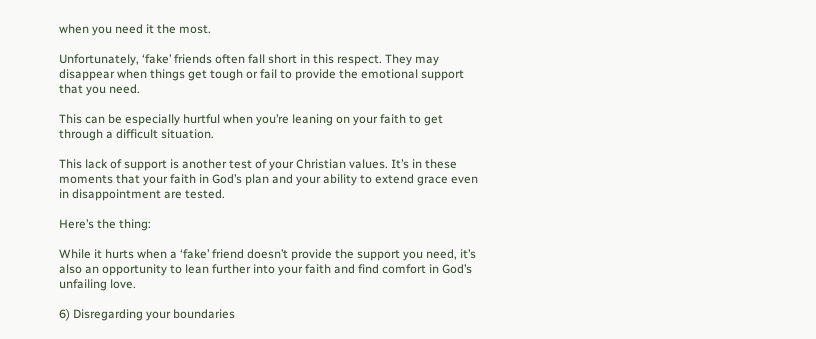when you need it the most.

Unfortunately, ‘fake’ friends often fall short in this respect. They may disappear when things get tough or fail to provide the emotional support that you need.

This can be especially hurtful when you’re leaning on your faith to get through a difficult situation.

This lack of support is another test of your Christian values. It’s in these moments that your faith in God’s plan and your ability to extend grace even in disappointment are tested.

Here’s the thing:

While it hurts when a ‘fake’ friend doesn’t provide the support you need, it’s also an opportunity to lean further into your faith and find comfort in God’s unfailing love.

6) Disregarding your boundaries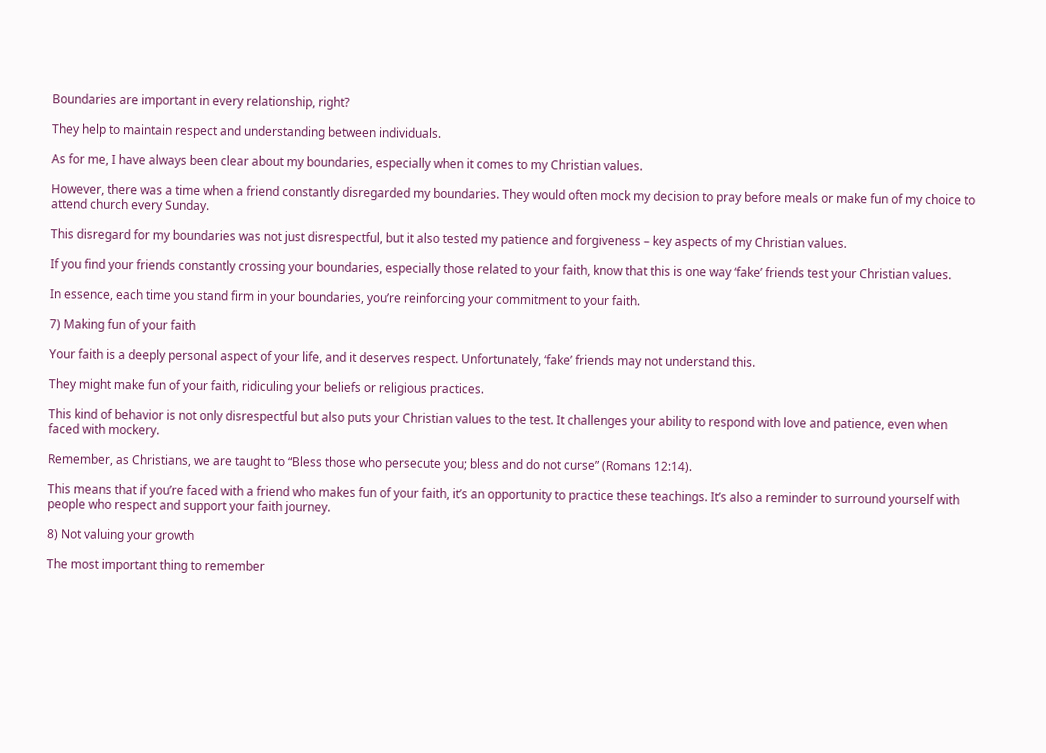Boundaries are important in every relationship, right?

They help to maintain respect and understanding between individuals.

As for me, I have always been clear about my boundaries, especially when it comes to my Christian values.

However, there was a time when a friend constantly disregarded my boundaries. They would often mock my decision to pray before meals or make fun of my choice to attend church every Sunday.

This disregard for my boundaries was not just disrespectful, but it also tested my patience and forgiveness – key aspects of my Christian values.

If you find your friends constantly crossing your boundaries, especially those related to your faith, know that this is one way ‘fake’ friends test your Christian values.

In essence, each time you stand firm in your boundaries, you’re reinforcing your commitment to your faith.

7) Making fun of your faith

Your faith is a deeply personal aspect of your life, and it deserves respect. Unfortunately, ‘fake’ friends may not understand this.

They might make fun of your faith, ridiculing your beliefs or religious practices.

This kind of behavior is not only disrespectful but also puts your Christian values to the test. It challenges your ability to respond with love and patience, even when faced with mockery.

Remember, as Christians, we are taught to “Bless those who persecute you; bless and do not curse” (Romans 12:14).

This means that if you’re faced with a friend who makes fun of your faith, it’s an opportunity to practice these teachings. It’s also a reminder to surround yourself with people who respect and support your faith journey.

8) Not valuing your growth

The most important thing to remember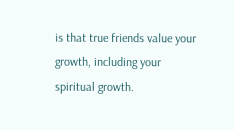is that true friends value your growth, including your spiritual growth.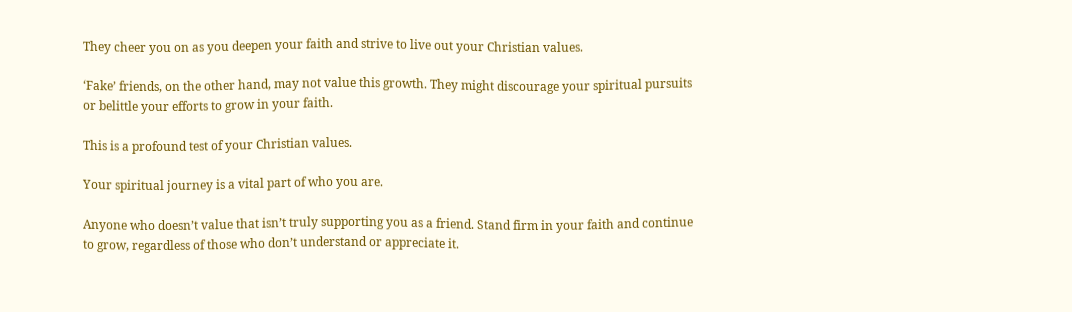They cheer you on as you deepen your faith and strive to live out your Christian values.

‘Fake’ friends, on the other hand, may not value this growth. They might discourage your spiritual pursuits or belittle your efforts to grow in your faith.

This is a profound test of your Christian values.

Your spiritual journey is a vital part of who you are.

Anyone who doesn’t value that isn’t truly supporting you as a friend. Stand firm in your faith and continue to grow, regardless of those who don’t understand or appreciate it.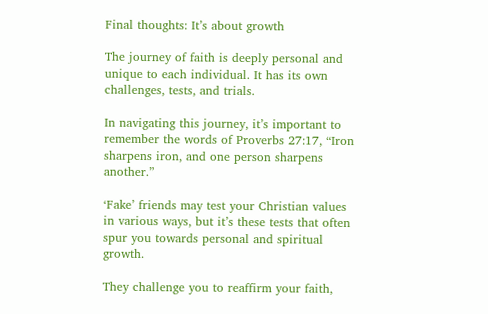Final thoughts: It’s about growth

The journey of faith is deeply personal and unique to each individual. It has its own challenges, tests, and trials.

In navigating this journey, it’s important to remember the words of Proverbs 27:17, “Iron sharpens iron, and one person sharpens another.”

‘Fake’ friends may test your Christian values in various ways, but it’s these tests that often spur you towards personal and spiritual growth.

They challenge you to reaffirm your faith,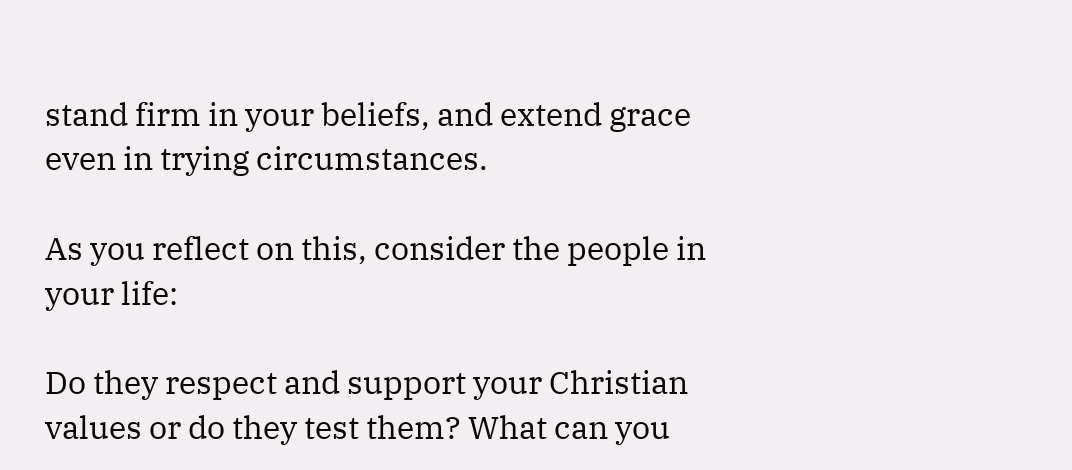stand firm in your beliefs, and extend grace even in trying circumstances.

As you reflect on this, consider the people in your life:

Do they respect and support your Christian values or do they test them? What can you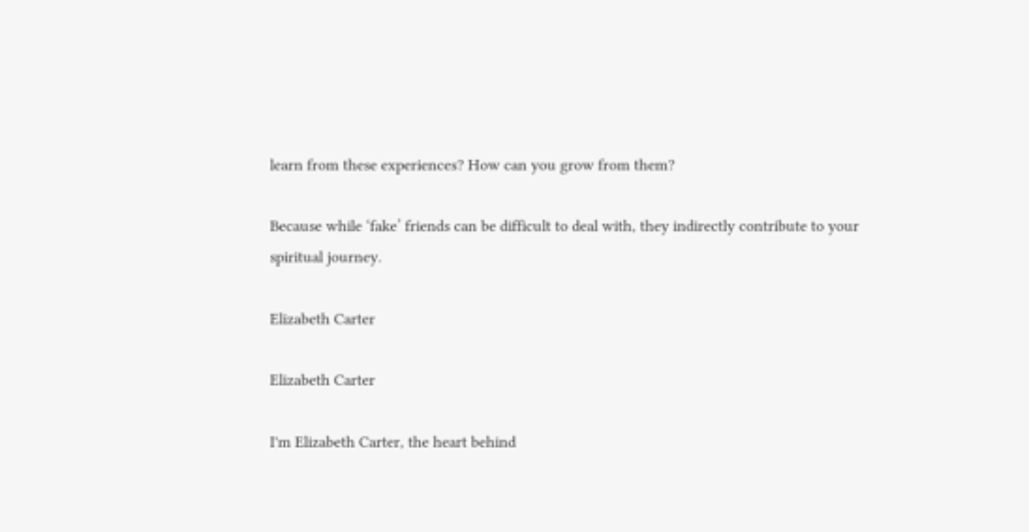learn from these experiences? How can you grow from them?

Because while ‘fake’ friends can be difficult to deal with, they indirectly contribute to your spiritual journey.

Elizabeth Carter

Elizabeth Carter

I'm Elizabeth Carter, the heart behind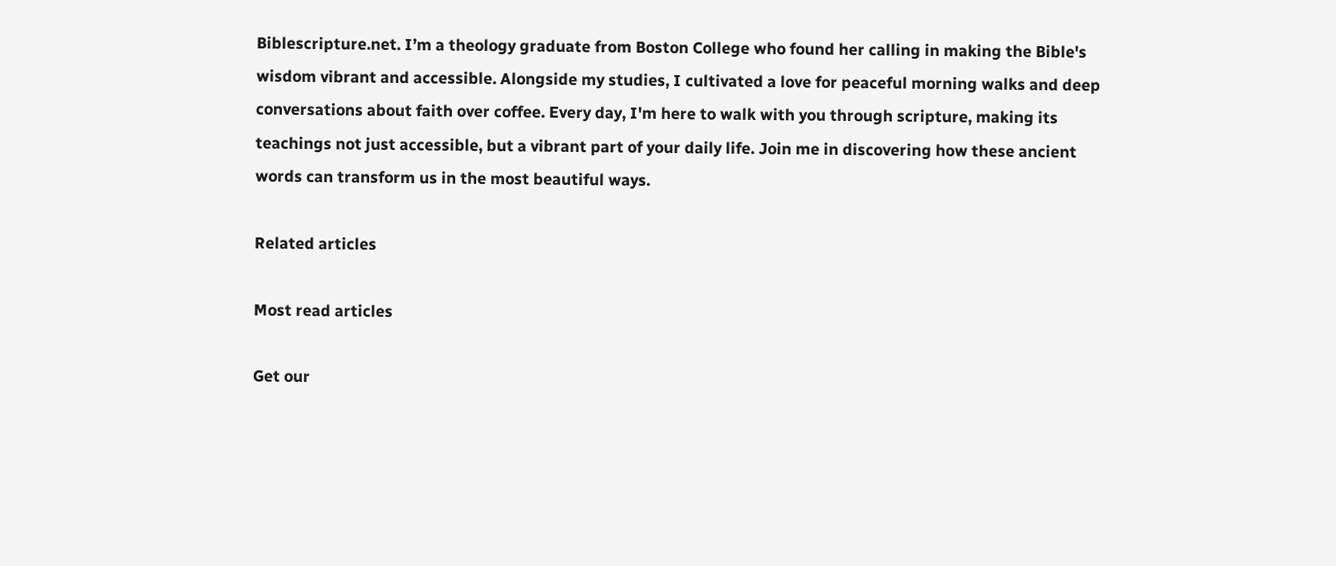Biblescripture.net. I’m a theology graduate from Boston College who found her calling in making the Bible's wisdom vibrant and accessible. Alongside my studies, I cultivated a love for peaceful morning walks and deep conversations about faith over coffee. Every day, I'm here to walk with you through scripture, making its teachings not just accessible, but a vibrant part of your daily life. Join me in discovering how these ancient words can transform us in the most beautiful ways.

Related articles

Most read articles

Get our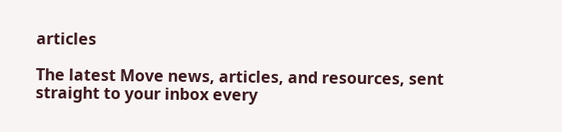articles

The latest Move news, articles, and resources, sent straight to your inbox every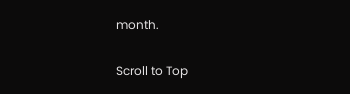month.

Scroll to Top